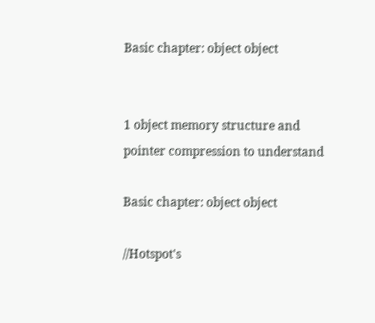Basic chapter: object object


1 object memory structure and pointer compression to understand

Basic chapter: object object

//Hotspot's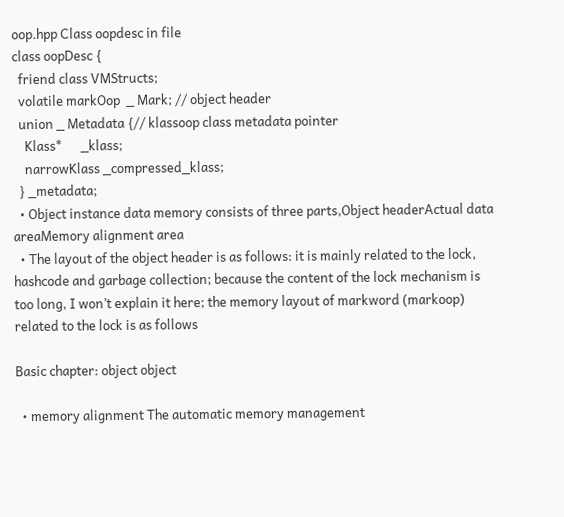oop.hpp Class oopdesc in file
class oopDesc {
  friend class VMStructs;
  volatile markOop  _ Mark; // object header
  union _ Metadata {// klassoop class metadata pointer
    Klass*      _klass;
    narrowKlass _compressed_klass;
  } _metadata;
  • Object instance data memory consists of three parts,Object headerActual data areaMemory alignment area
  • The layout of the object header is as follows: it is mainly related to the lock, hashcode and garbage collection; because the content of the lock mechanism is too long, I won’t explain it here; the memory layout of markword (markoop) related to the lock is as follows

Basic chapter: object object

  • memory alignment The automatic memory management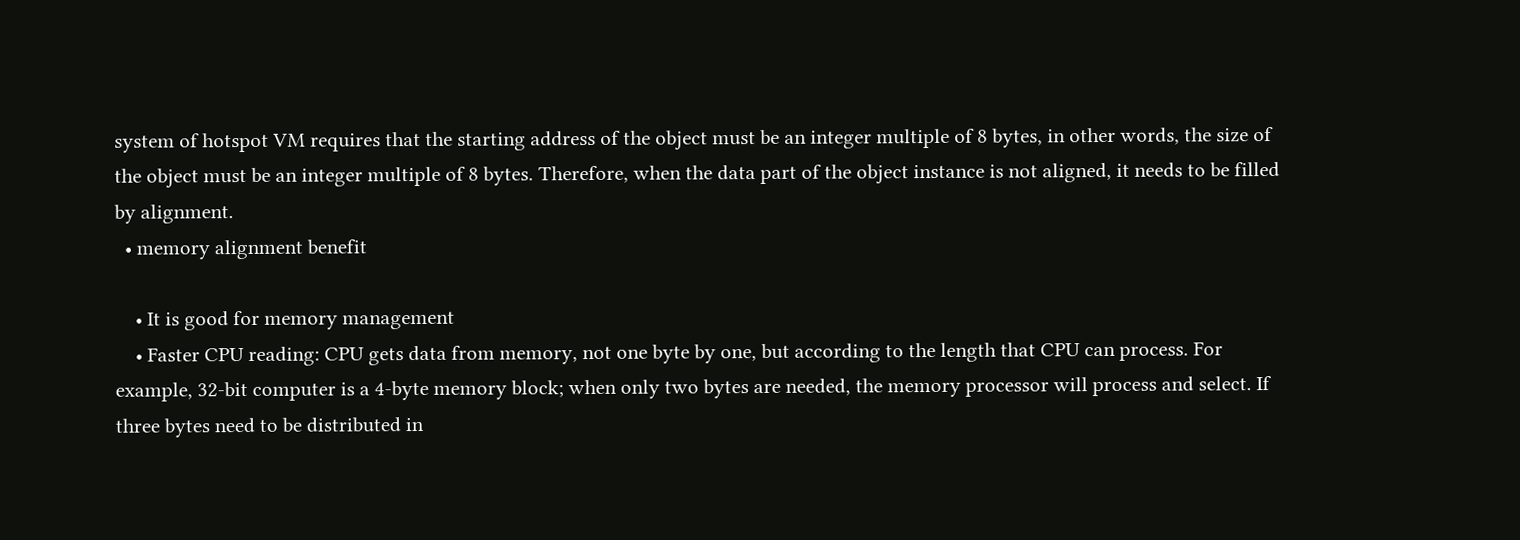system of hotspot VM requires that the starting address of the object must be an integer multiple of 8 bytes, in other words, the size of the object must be an integer multiple of 8 bytes. Therefore, when the data part of the object instance is not aligned, it needs to be filled by alignment.
  • memory alignment benefit

    • It is good for memory management
    • Faster CPU reading: CPU gets data from memory, not one byte by one, but according to the length that CPU can process. For example, 32-bit computer is a 4-byte memory block; when only two bytes are needed, the memory processor will process and select. If three bytes need to be distributed in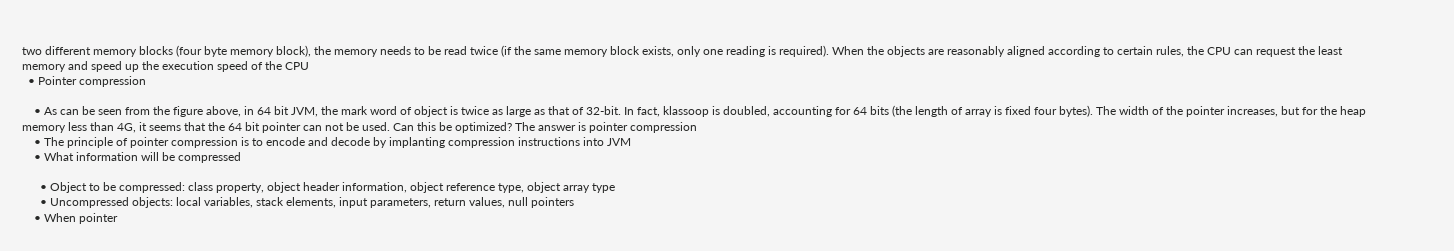two different memory blocks (four byte memory block), the memory needs to be read twice (if the same memory block exists, only one reading is required). When the objects are reasonably aligned according to certain rules, the CPU can request the least memory and speed up the execution speed of the CPU
  • Pointer compression

    • As can be seen from the figure above, in 64 bit JVM, the mark word of object is twice as large as that of 32-bit. In fact, klassoop is doubled, accounting for 64 bits (the length of array is fixed four bytes). The width of the pointer increases, but for the heap memory less than 4G, it seems that the 64 bit pointer can not be used. Can this be optimized? The answer is pointer compression
    • The principle of pointer compression is to encode and decode by implanting compression instructions into JVM
    • What information will be compressed

      • Object to be compressed: class property, object header information, object reference type, object array type
      • Uncompressed objects: local variables, stack elements, input parameters, return values, null pointers
    • When pointer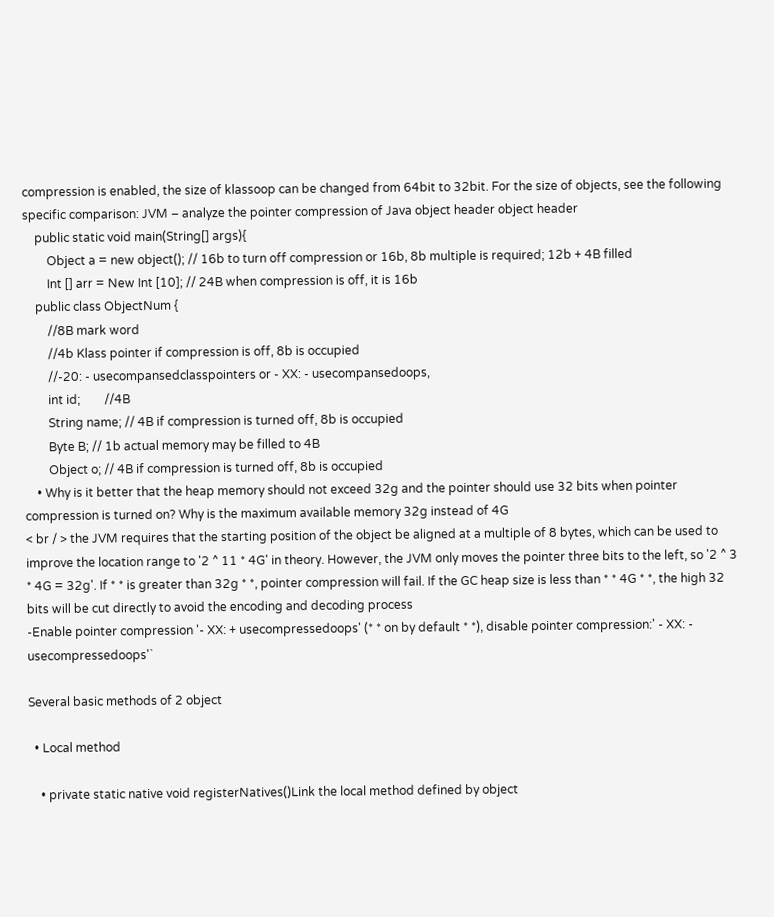compression is enabled, the size of klassoop can be changed from 64bit to 32bit. For the size of objects, see the following specific comparison: JVM – analyze the pointer compression of Java object header object header
    public static void main(String[] args){
        Object a = new object(); // 16b to turn off compression or 16b, 8b multiple is required; 12b + 4B filled
        Int [] arr = New Int [10]; // 24B when compression is off, it is 16b
    public class ObjectNum {
        //8B mark word
        //4b Klass pointer if compression is off, 8b is occupied
        //-20: - usecompansedclasspointers or - XX: - usecompansedoops,
        int id;        //4B
        String name; // 4B if compression is turned off, 8b is occupied
        Byte B; // 1b actual memory may be filled to 4B
        Object o; // 4B if compression is turned off, 8b is occupied
    • Why is it better that the heap memory should not exceed 32g and the pointer should use 32 bits when pointer compression is turned on? Why is the maximum available memory 32g instead of 4G
< br / > the JVM requires that the starting position of the object be aligned at a multiple of 8 bytes, which can be used to improve the location range to '2 ^ 11 * 4G' in theory. However, the JVM only moves the pointer three bits to the left, so '2 ^ 3 * 4G = 32g'. If * * is greater than 32g * *, pointer compression will fail. If the GC heap size is less than * * 4G * *, the high 32 bits will be cut directly to avoid the encoding and decoding process
-Enable pointer compression '- XX: + usecompressedoops' (* * on by default * *), disable pointer compression:' - XX: - usecompressedoops'`

Several basic methods of 2 object

  • Local method

    • private static native void registerNatives()Link the local method defined by object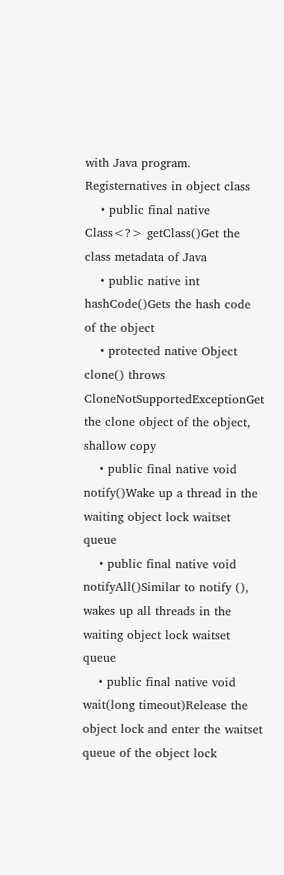with Java program. Registernatives in object class
    • public final native Class<?> getClass()Get the class metadata of Java
    • public native int hashCode()Gets the hash code of the object
    • protected native Object clone() throws CloneNotSupportedExceptionGet the clone object of the object, shallow copy
    • public final native void notify()Wake up a thread in the waiting object lock waitset queue
    • public final native void notifyAll()Similar to notify (), wakes up all threads in the waiting object lock waitset queue
    • public final native void wait(long timeout)Release the object lock and enter the waitset queue of the object lock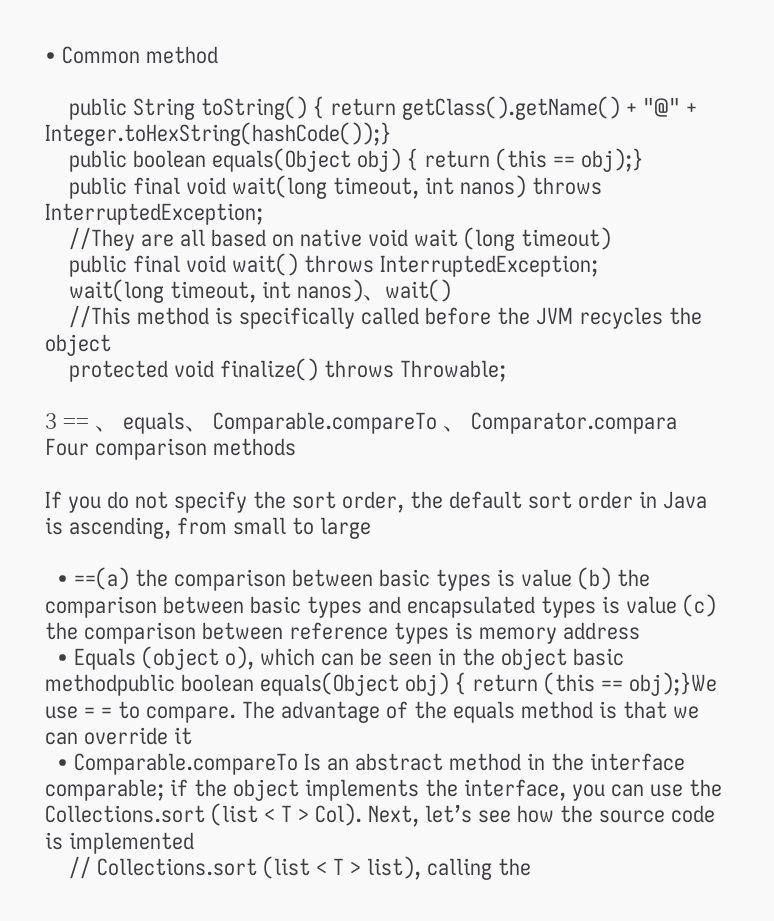• Common method

    public String toString() { return getClass().getName() + "@" + Integer.toHexString(hashCode());}
    public boolean equals(Object obj) { return (this == obj);}
    public final void wait(long timeout, int nanos) throws InterruptedException;
    //They are all based on native void wait (long timeout)
    public final void wait() throws InterruptedException;
    wait(long timeout, int nanos)、wait()
    //This method is specifically called before the JVM recycles the object
    protected void finalize() throws Throwable;

3 == 、 equals、 Comparable.compareTo 、 Comparator.compara Four comparison methods

If you do not specify the sort order, the default sort order in Java is ascending, from small to large

  • ==(a) the comparison between basic types is value (b) the comparison between basic types and encapsulated types is value (c) the comparison between reference types is memory address
  • Equals (object o), which can be seen in the object basic methodpublic boolean equals(Object obj) { return (this == obj);}We use = = to compare. The advantage of the equals method is that we can override it
  • Comparable.compareTo Is an abstract method in the interface comparable; if the object implements the interface, you can use the Collections.sort (list < T > Col). Next, let’s see how the source code is implemented
    // Collections.sort (list < T > list), calling the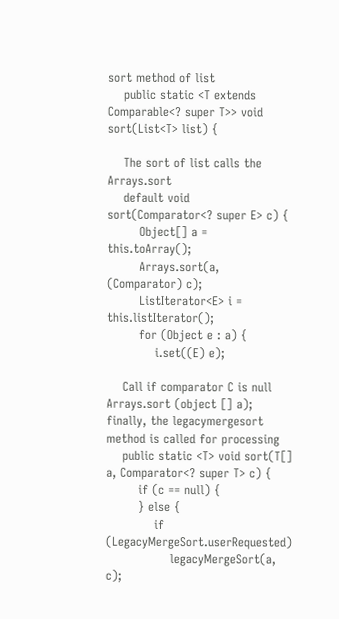sort method of list
    public static <T extends Comparable<? super T>> void sort(List<T> list) {

    The sort of list calls the Arrays.sort
    default void sort(Comparator<? super E> c) {
        Object[] a = this.toArray();
        Arrays.sort(a, (Comparator) c);
        ListIterator<E> i = this.listIterator();
        for (Object e : a) {
            i.set((E) e);

    Call if comparator C is null Arrays.sort (object [] a); finally, the legacymergesort method is called for processing
    public static <T> void sort(T[] a, Comparator<? super T> c) {
        if (c == null) {
        } else {
            if (LegacyMergeSort.userRequested)
                legacyMergeSort(a, c);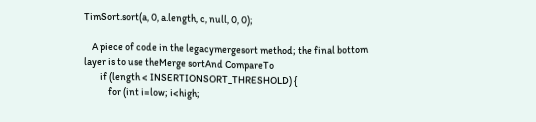TimSort.sort(a, 0, a.length, c, null, 0, 0);

    A piece of code in the legacymergesort method; the final bottom layer is to use theMerge sortAnd CompareTo
        if (length < INSERTIONSORT_THRESHOLD) {
            for (int i=low; i<high;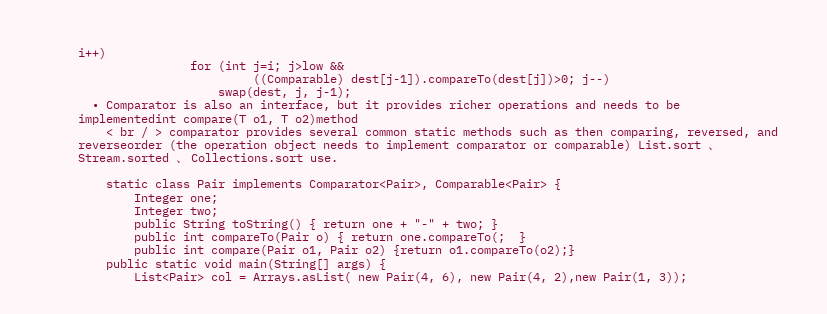i++)
                for (int j=i; j>low &&
                         ((Comparable) dest[j-1]).compareTo(dest[j])>0; j--)
                    swap(dest, j, j-1);
  • Comparator is also an interface, but it provides richer operations and needs to be implementedint compare(T o1, T o2)method
    < br / > comparator provides several common static methods such as then comparing, reversed, and reverseorder (the operation object needs to implement comparator or comparable) List.sort 、 Stream.sorted 、 Collections.sort use.

    static class Pair implements Comparator<Pair>, Comparable<Pair> {
        Integer one;
        Integer two;
        public String toString() { return one + "-" + two; }
        public int compareTo(Pair o) { return one.compareTo(;  }
        public int compare(Pair o1, Pair o2) {return o1.compareTo(o2);}
    public static void main(String[] args) {
        List<Pair> col = Arrays.asList( new Pair(4, 6), new Pair(4, 2),new Pair(1, 3));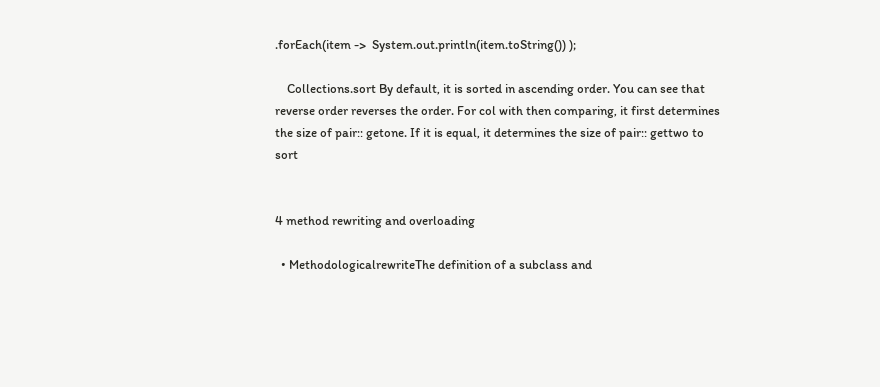.forEach(item ->  System.out.println(item.toString()) );

    Collections.sort By default, it is sorted in ascending order. You can see that reverse order reverses the order. For col with then comparing, it first determines the size of pair:: getone. If it is equal, it determines the size of pair:: gettwo to sort


4 method rewriting and overloading

  • MethodologicalrewriteThe definition of a subclass and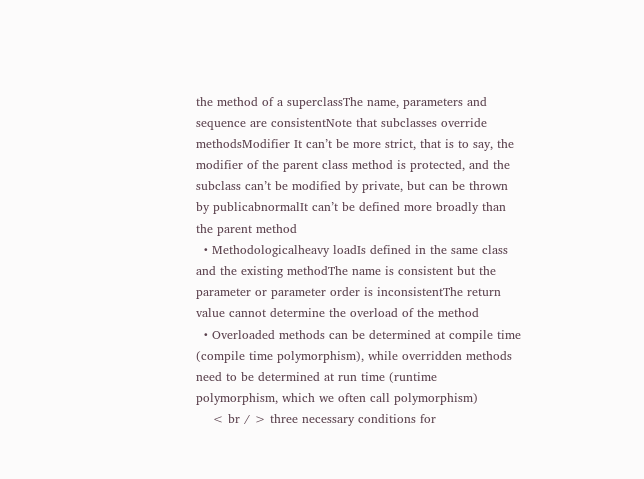the method of a superclassThe name, parameters and sequence are consistentNote that subclasses override methodsModifier It can’t be more strict, that is to say, the modifier of the parent class method is protected, and the subclass can’t be modified by private, but can be thrown by publicabnormalIt can’t be defined more broadly than the parent method
  • Methodologicalheavy loadIs defined in the same class and the existing methodThe name is consistent but the parameter or parameter order is inconsistentThe return value cannot determine the overload of the method
  • Overloaded methods can be determined at compile time (compile time polymorphism), while overridden methods need to be determined at run time (runtime polymorphism, which we often call polymorphism)
    < br / > three necessary conditions for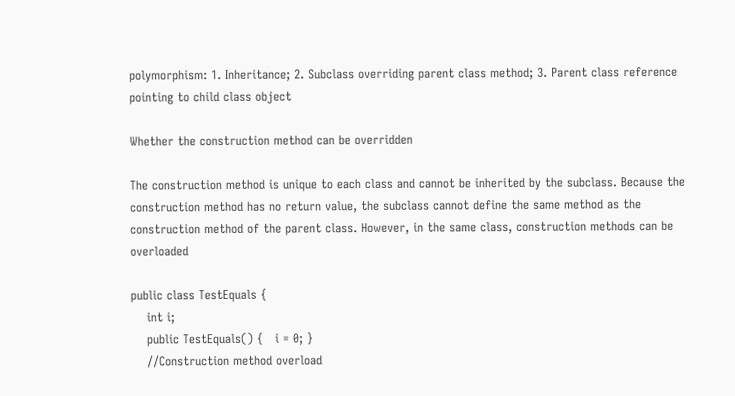polymorphism: 1. Inheritance; 2. Subclass overriding parent class method; 3. Parent class reference pointing to child class object

Whether the construction method can be overridden

The construction method is unique to each class and cannot be inherited by the subclass. Because the construction method has no return value, the subclass cannot define the same method as the construction method of the parent class. However, in the same class, construction methods can be overloaded

public class TestEquals {
    int i;
    public TestEquals() {   i = 0; }
    //Construction method overload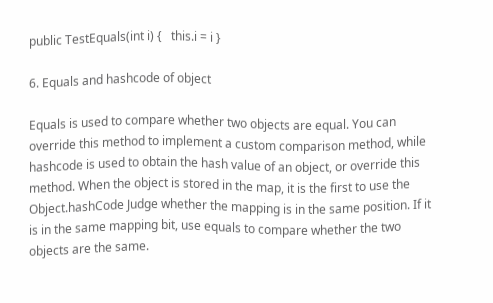public TestEquals(int i) {   this.i = i }

6. Equals and hashcode of object

Equals is used to compare whether two objects are equal. You can override this method to implement a custom comparison method, while hashcode is used to obtain the hash value of an object, or override this method. When the object is stored in the map, it is the first to use the Object.hashCode Judge whether the mapping is in the same position. If it is in the same mapping bit, use equals to compare whether the two objects are the same.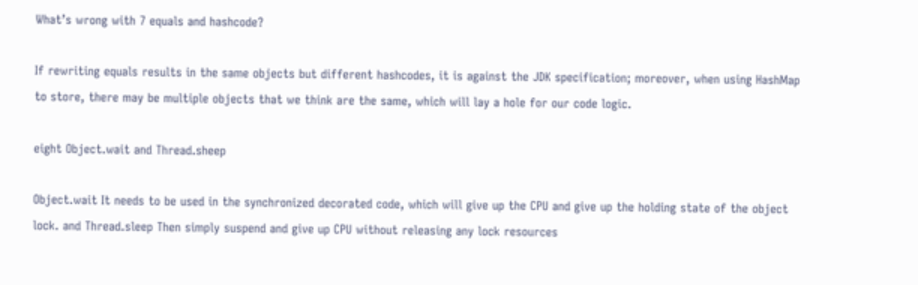What’s wrong with 7 equals and hashcode?

If rewriting equals results in the same objects but different hashcodes, it is against the JDK specification; moreover, when using HashMap to store, there may be multiple objects that we think are the same, which will lay a hole for our code logic.

eight Object.wait and Thread.sheep

Object.wait It needs to be used in the synchronized decorated code, which will give up the CPU and give up the holding state of the object lock. and Thread.sleep Then simply suspend and give up CPU without releasing any lock resources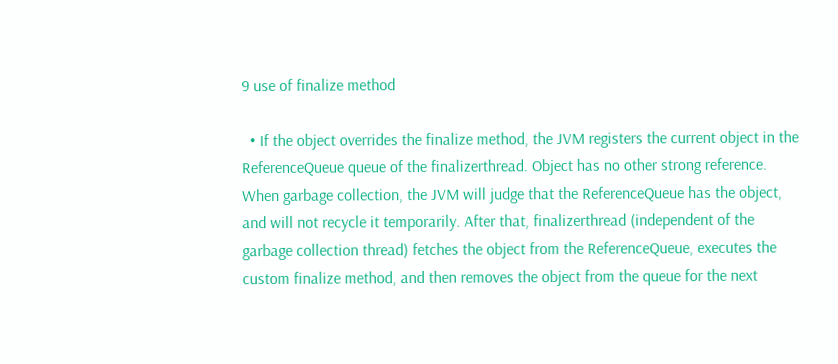9 use of finalize method

  • If the object overrides the finalize method, the JVM registers the current object in the ReferenceQueue queue of the finalizerthread. Object has no other strong reference. When garbage collection, the JVM will judge that the ReferenceQueue has the object, and will not recycle it temporarily. After that, finalizerthread (independent of the garbage collection thread) fetches the object from the ReferenceQueue, executes the custom finalize method, and then removes the object from the queue for the next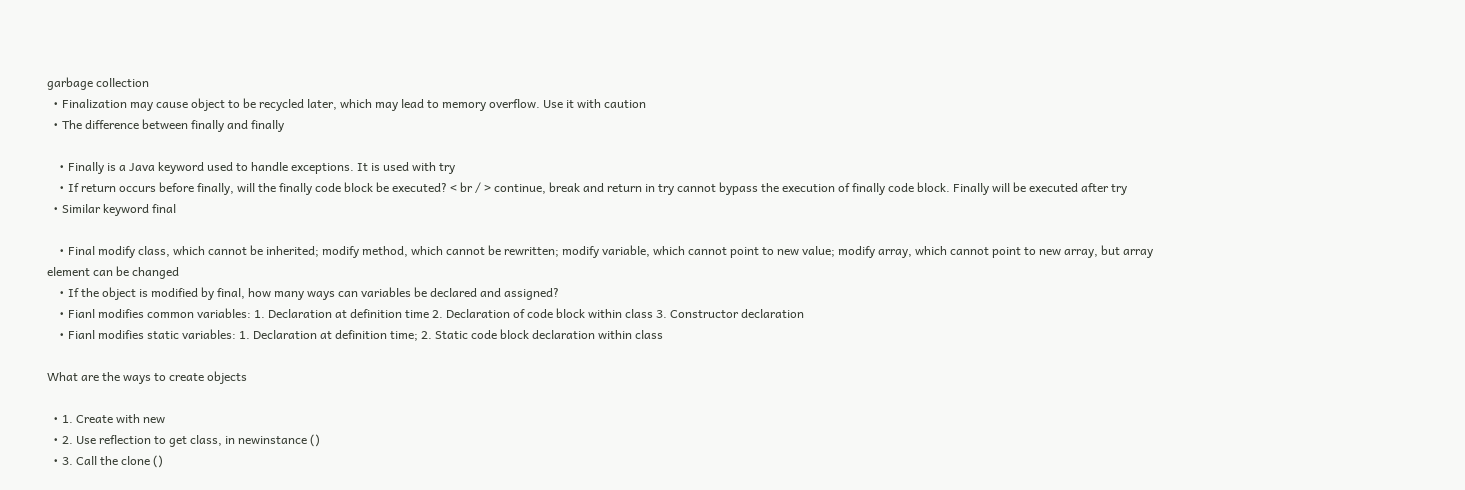garbage collection
  • Finalization may cause object to be recycled later, which may lead to memory overflow. Use it with caution
  • The difference between finally and finally

    • Finally is a Java keyword used to handle exceptions. It is used with try
    • If return occurs before finally, will the finally code block be executed? < br / > continue, break and return in try cannot bypass the execution of finally code block. Finally will be executed after try
  • Similar keyword final

    • Final modify class, which cannot be inherited; modify method, which cannot be rewritten; modify variable, which cannot point to new value; modify array, which cannot point to new array, but array element can be changed
    • If the object is modified by final, how many ways can variables be declared and assigned?
    • Fianl modifies common variables: 1. Declaration at definition time 2. Declaration of code block within class 3. Constructor declaration
    • Fianl modifies static variables: 1. Declaration at definition time; 2. Static code block declaration within class

What are the ways to create objects

  • 1. Create with new
  • 2. Use reflection to get class, in newinstance ()
  • 3. Call the clone ()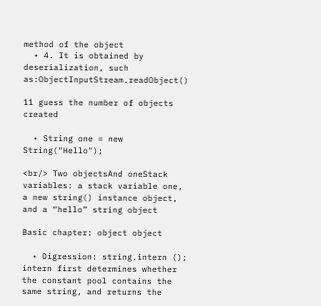method of the object
  • 4. It is obtained by deserialization, such as:ObjectInputStream.readObject()

11 guess the number of objects created

  • String one = new String("Hello");

<br/> Two objectsAnd oneStack variables: a stack variable one, a new string() instance object, and a “hello” string object

Basic chapter: object object

  • Digression: string.intern (); intern first determines whether the constant pool contains the same string, and returns the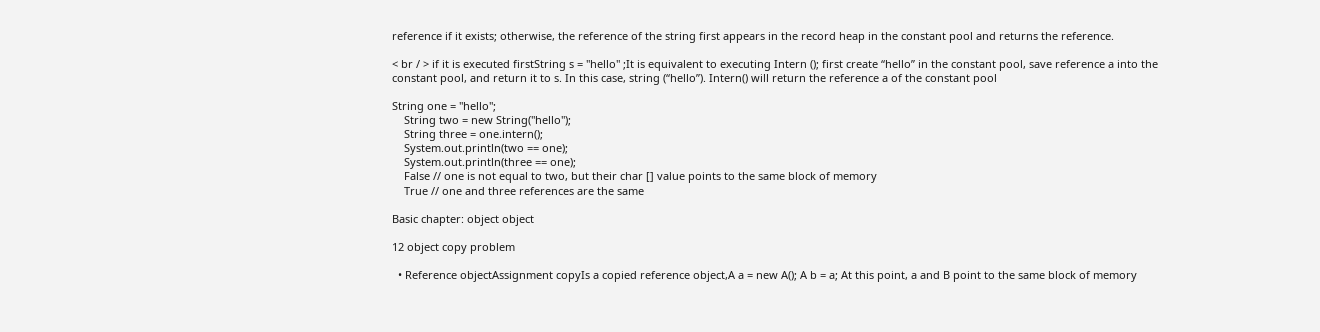reference if it exists; otherwise, the reference of the string first appears in the record heap in the constant pool and returns the reference.

< br / > if it is executed firstString s = "hello" ;It is equivalent to executing Intern (); first create “hello” in the constant pool, save reference a into the constant pool, and return it to s. In this case, string (“hello”). Intern() will return the reference a of the constant pool

String one = "hello";
    String two = new String("hello");
    String three = one.intern();
    System.out.println(two == one);
    System.out.println(three == one);
    False // one is not equal to two, but their char [] value points to the same block of memory
    True // one and three references are the same

Basic chapter: object object

12 object copy problem

  • Reference objectAssignment copyIs a copied reference object,A a = new A(); A b = a; At this point, a and B point to the same block of memory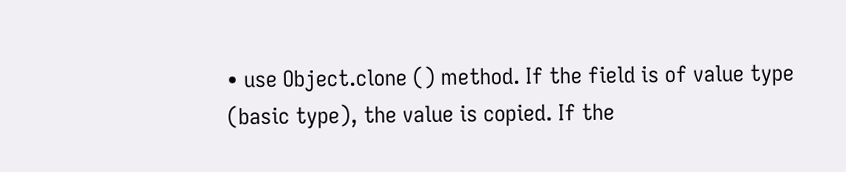• use Object.clone () method. If the field is of value type (basic type), the value is copied. If the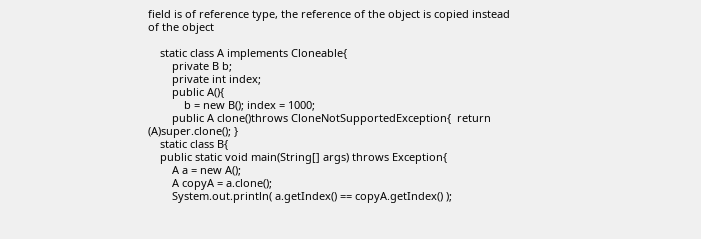field is of reference type, the reference of the object is copied instead of the object

    static class A implements Cloneable{
        private B b;
        private int index;
        public A(){
            b = new B(); index = 1000;
        public A clone()throws CloneNotSupportedException{  return (A)super.clone(); }
    static class B{
    public static void main(String[] args) throws Exception{
        A a = new A();
        A copyA = a.clone();
        System.out.println( a.getIndex() == copyA.getIndex() );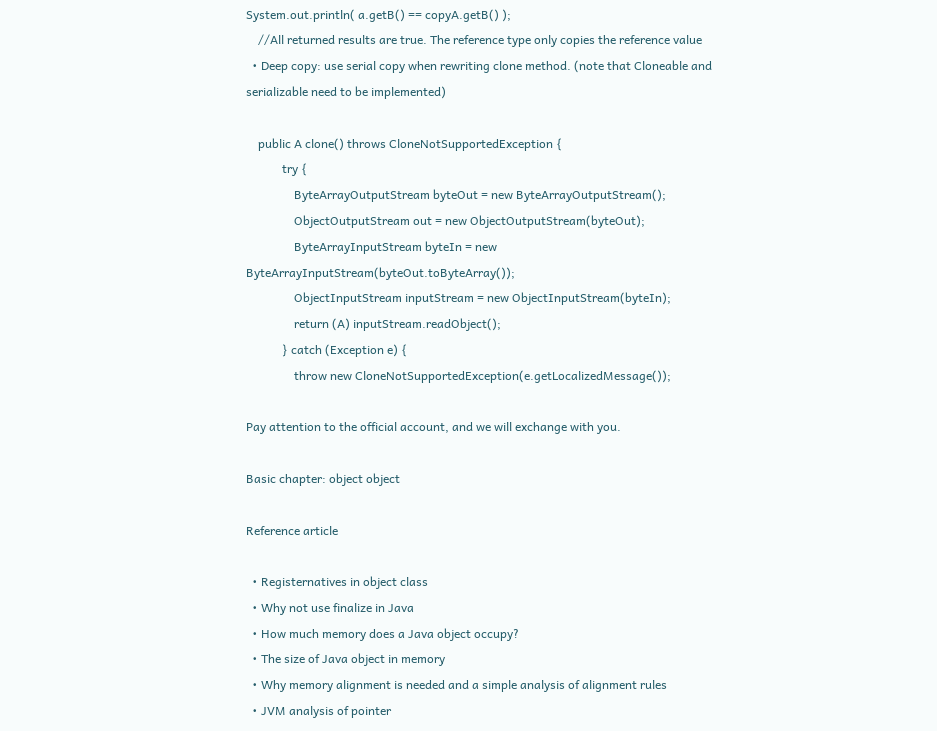System.out.println( a.getB() == copyA.getB() );
    //All returned results are true. The reference type only copies the reference value
  • Deep copy: use serial copy when rewriting clone method. (note that Cloneable and serializable need to be implemented)

    public A clone() throws CloneNotSupportedException {
            try {
                ByteArrayOutputStream byteOut = new ByteArrayOutputStream();
                ObjectOutputStream out = new ObjectOutputStream(byteOut);
                ByteArrayInputStream byteIn = new ByteArrayInputStream(byteOut.toByteArray());
                ObjectInputStream inputStream = new ObjectInputStream(byteIn);
                return (A) inputStream.readObject();
            } catch (Exception e) {
                throw new CloneNotSupportedException(e.getLocalizedMessage());

Pay attention to the official account, and we will exchange with you.

Basic chapter: object object

Reference article

  • Registernatives in object class
  • Why not use finalize in Java
  • How much memory does a Java object occupy?
  • The size of Java object in memory
  • Why memory alignment is needed and a simple analysis of alignment rules
  • JVM analysis of pointer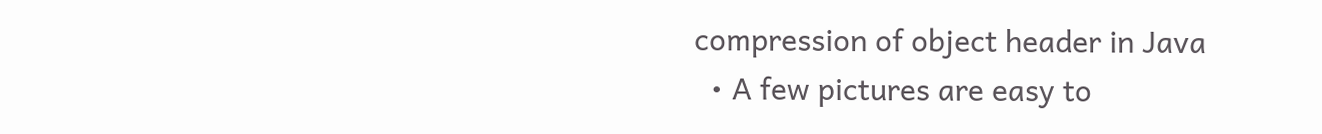compression of object header in Java
  • A few pictures are easy to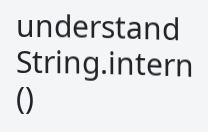understand String.intern ()